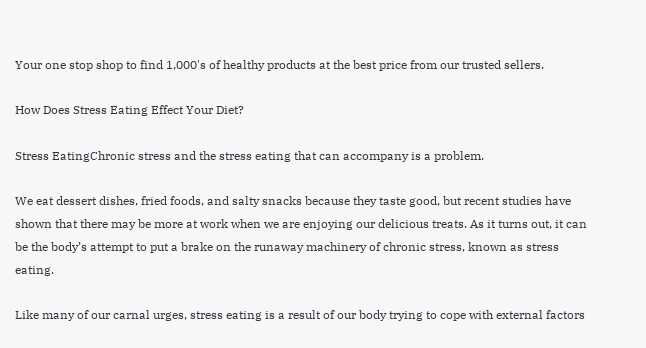Your one stop shop to find 1,000's of healthy products at the best price from our trusted sellers.

How Does Stress Eating Effect Your Diet?

Stress EatingChronic stress and the stress eating that can accompany is a problem.

We eat dessert dishes, fried foods, and salty snacks because they taste good, but recent studies have shown that there may be more at work when we are enjoying our delicious treats. As it turns out, it can be the body’s attempt to put a brake on the runaway machinery of chronic stress, known as stress eating.

Like many of our carnal urges, stress eating is a result of our body trying to cope with external factors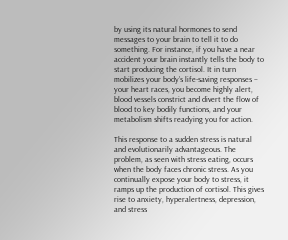by using its natural hormones to send messages to your brain to tell it to do something. For instance, if you have a near accident your brain instantly tells the body to start producing the cortisol. It in turn mobilizes your body’s life-saving responses – your heart races, you become highly alert, blood vessels constrict and divert the flow of blood to key bodily functions, and your metabolism shifts readying you for action.

This response to a sudden stress is natural and evolutionarily advantageous. The problem, as seen with stress eating, occurs when the body faces chronic stress. As you continually expose your body to stress, it ramps up the production of cortisol. This gives rise to anxiety, hyperalertness, depression, and stress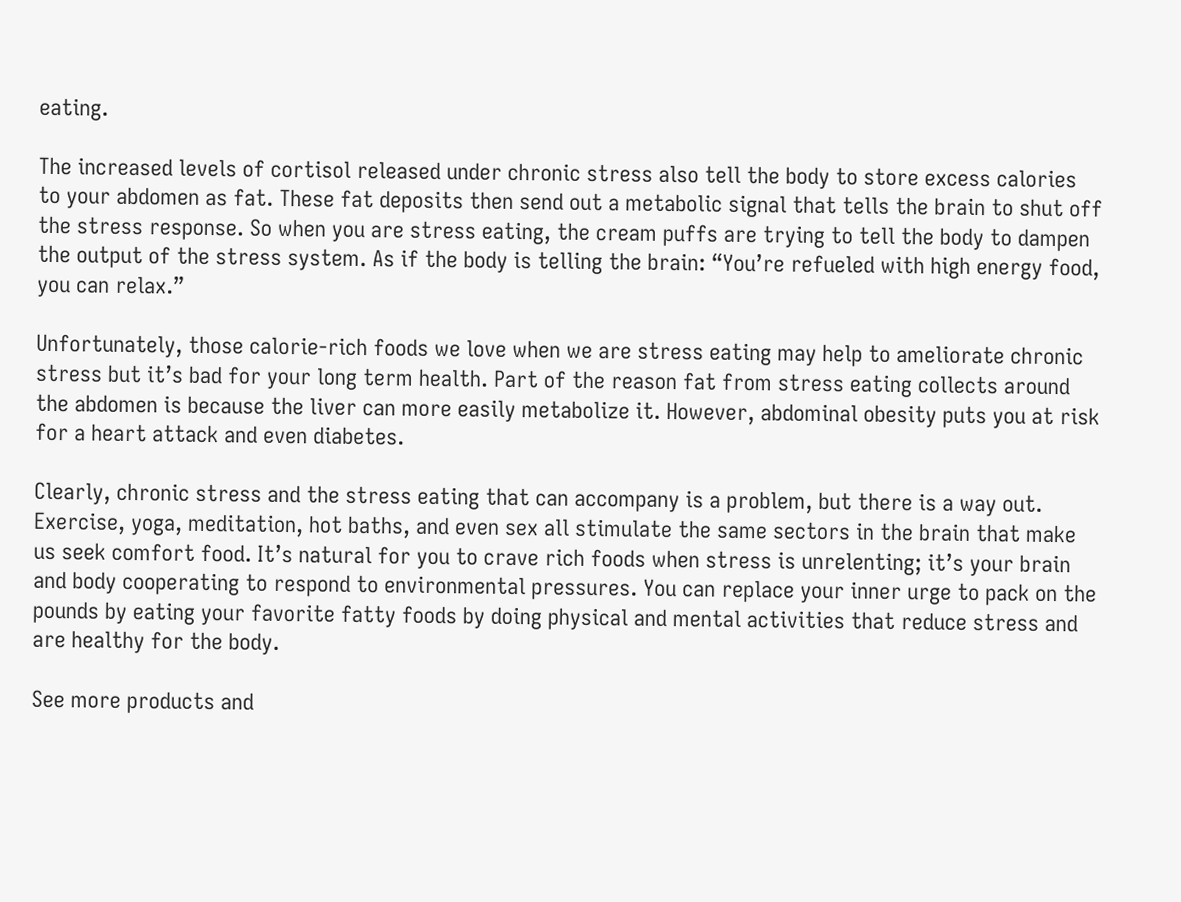eating.

The increased levels of cortisol released under chronic stress also tell the body to store excess calories to your abdomen as fat. These fat deposits then send out a metabolic signal that tells the brain to shut off the stress response. So when you are stress eating, the cream puffs are trying to tell the body to dampen the output of the stress system. As if the body is telling the brain: “You’re refueled with high energy food, you can relax.”

Unfortunately, those calorie-rich foods we love when we are stress eating may help to ameliorate chronic stress but it’s bad for your long term health. Part of the reason fat from stress eating collects around the abdomen is because the liver can more easily metabolize it. However, abdominal obesity puts you at risk for a heart attack and even diabetes.

Clearly, chronic stress and the stress eating that can accompany is a problem, but there is a way out. Exercise, yoga, meditation, hot baths, and even sex all stimulate the same sectors in the brain that make us seek comfort food. It’s natural for you to crave rich foods when stress is unrelenting; it’s your brain and body cooperating to respond to environmental pressures. You can replace your inner urge to pack on the pounds by eating your favorite fatty foods by doing physical and mental activities that reduce stress and are healthy for the body.

See more products and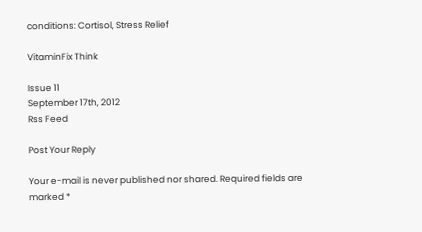conditions: Cortisol, Stress Relief

VitaminFix Think

Issue 11
September 17th, 2012
Rss Feed

Post Your Reply

Your e-mail is never published nor shared. Required fields are marked *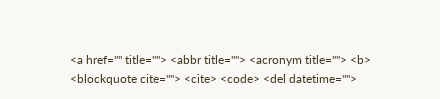<a href="" title=""> <abbr title=""> <acronym title=""> <b> <blockquote cite=""> <cite> <code> <del datetime="">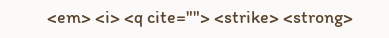<em> <i> <q cite=""> <strike> <strong>